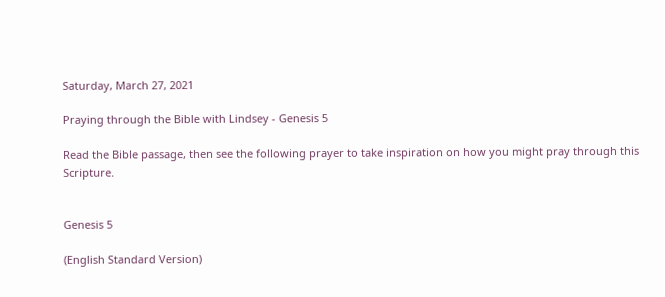Saturday, March 27, 2021

Praying through the Bible with Lindsey - Genesis 5

Read the Bible passage, then see the following prayer to take inspiration on how you might pray through this Scripture.


Genesis 5

(English Standard Version)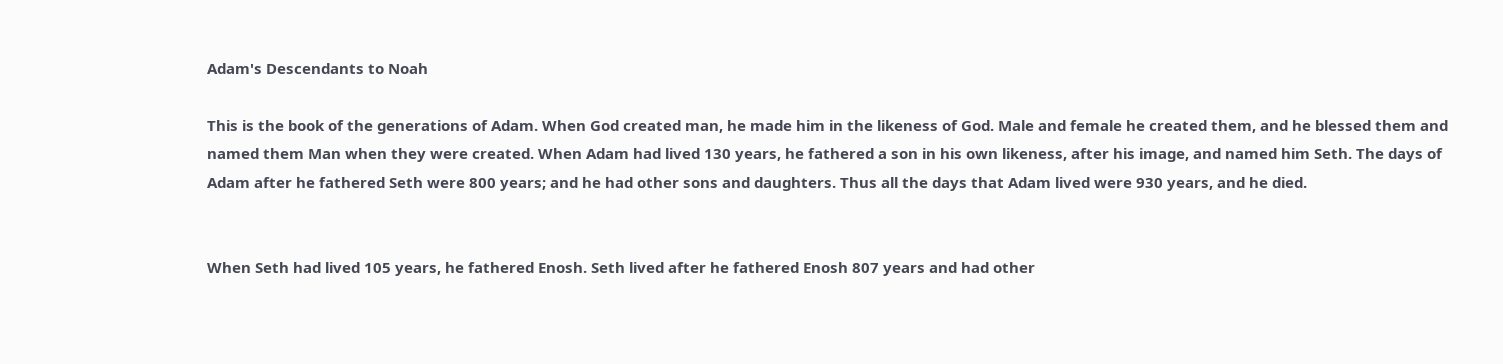Adam's Descendants to Noah

This is the book of the generations of Adam. When God created man, he made him in the likeness of God. Male and female he created them, and he blessed them and named them Man when they were created. When Adam had lived 130 years, he fathered a son in his own likeness, after his image, and named him Seth. The days of Adam after he fathered Seth were 800 years; and he had other sons and daughters. Thus all the days that Adam lived were 930 years, and he died.


When Seth had lived 105 years, he fathered Enosh. Seth lived after he fathered Enosh 807 years and had other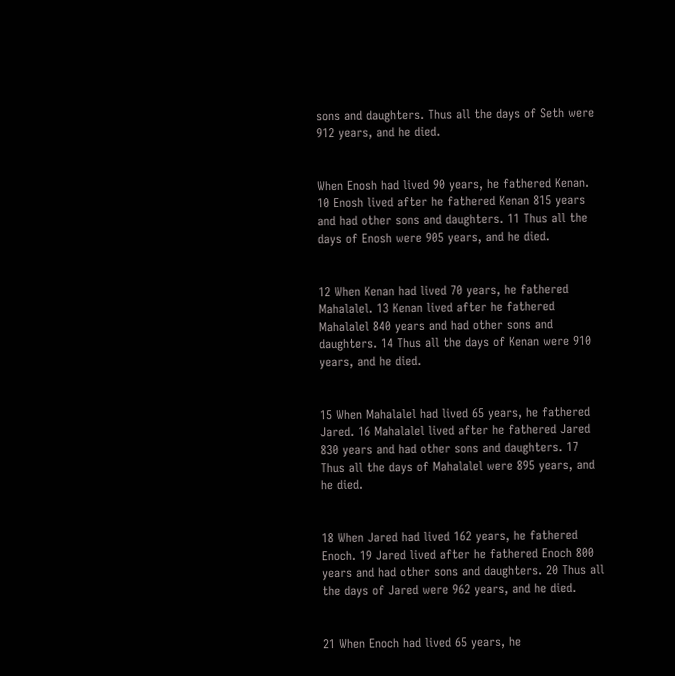sons and daughters. Thus all the days of Seth were 912 years, and he died.


When Enosh had lived 90 years, he fathered Kenan. 10 Enosh lived after he fathered Kenan 815 years and had other sons and daughters. 11 Thus all the days of Enosh were 905 years, and he died.


12 When Kenan had lived 70 years, he fathered Mahalalel. 13 Kenan lived after he fathered Mahalalel 840 years and had other sons and daughters. 14 Thus all the days of Kenan were 910 years, and he died.


15 When Mahalalel had lived 65 years, he fathered Jared. 16 Mahalalel lived after he fathered Jared 830 years and had other sons and daughters. 17 Thus all the days of Mahalalel were 895 years, and he died.


18 When Jared had lived 162 years, he fathered Enoch. 19 Jared lived after he fathered Enoch 800 years and had other sons and daughters. 20 Thus all the days of Jared were 962 years, and he died.


21 When Enoch had lived 65 years, he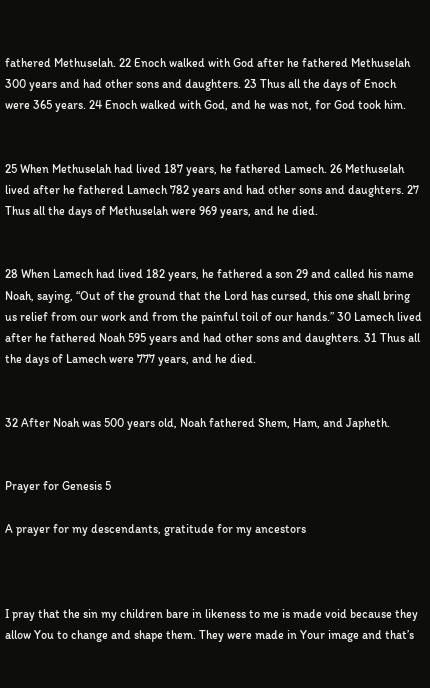fathered Methuselah. 22 Enoch walked with God after he fathered Methuselah 300 years and had other sons and daughters. 23 Thus all the days of Enoch were 365 years. 24 Enoch walked with God, and he was not, for God took him.


25 When Methuselah had lived 187 years, he fathered Lamech. 26 Methuselah lived after he fathered Lamech 782 years and had other sons and daughters. 27 Thus all the days of Methuselah were 969 years, and he died.


28 When Lamech had lived 182 years, he fathered a son 29 and called his name Noah, saying, “Out of the ground that the Lord has cursed, this one shall bring us relief from our work and from the painful toil of our hands.” 30 Lamech lived after he fathered Noah 595 years and had other sons and daughters. 31 Thus all the days of Lamech were 777 years, and he died.


32 After Noah was 500 years old, Noah fathered Shem, Ham, and Japheth.


Prayer for Genesis 5

A prayer for my descendants, gratitude for my ancestors



I pray that the sin my children bare in likeness to me is made void because they allow You to change and shape them. They were made in Your image and that’s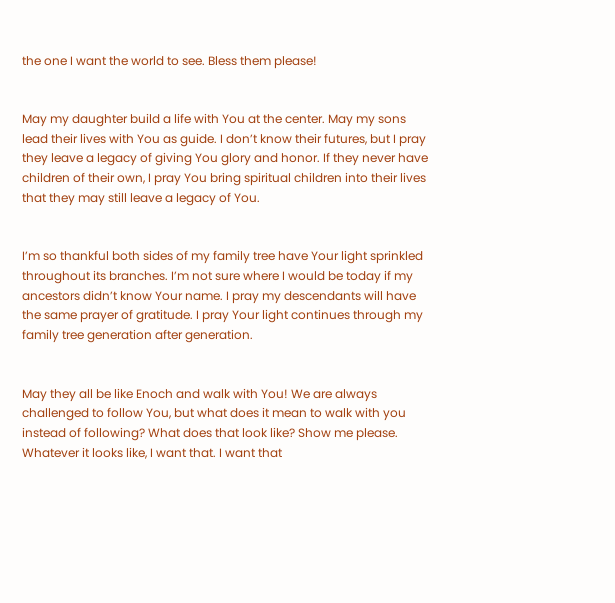the one I want the world to see. Bless them please!


May my daughter build a life with You at the center. May my sons lead their lives with You as guide. I don’t know their futures, but I pray they leave a legacy of giving You glory and honor. If they never have children of their own, I pray You bring spiritual children into their lives that they may still leave a legacy of You.


I’m so thankful both sides of my family tree have Your light sprinkled throughout its branches. I’m not sure where I would be today if my ancestors didn’t know Your name. I pray my descendants will have the same prayer of gratitude. I pray Your light continues through my family tree generation after generation.


May they all be like Enoch and walk with You! We are always challenged to follow You, but what does it mean to walk with you instead of following? What does that look like? Show me please. Whatever it looks like, I want that. I want that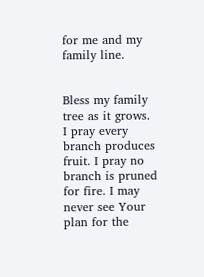for me and my family line.


Bless my family tree as it grows. I pray every branch produces fruit. I pray no branch is pruned for fire. I may never see Your plan for the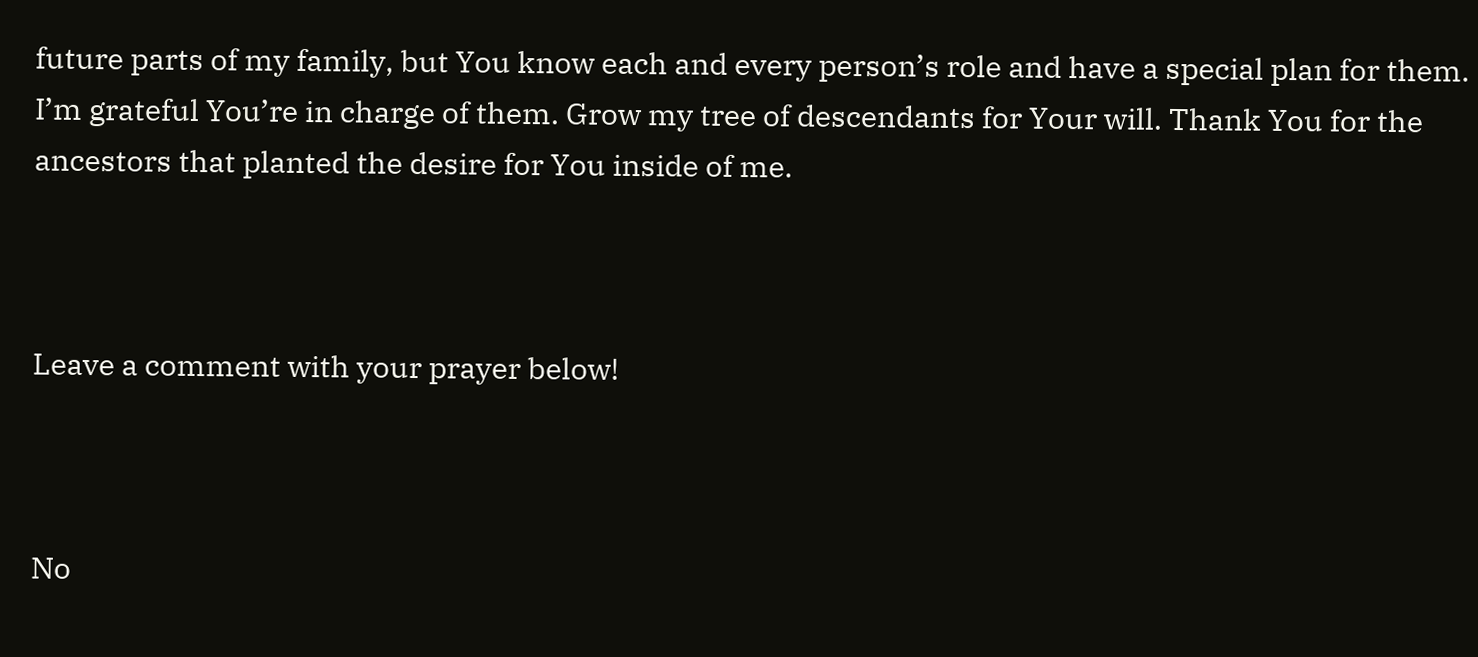future parts of my family, but You know each and every person’s role and have a special plan for them. I’m grateful You’re in charge of them. Grow my tree of descendants for Your will. Thank You for the ancestors that planted the desire for You inside of me.



Leave a comment with your prayer below!



No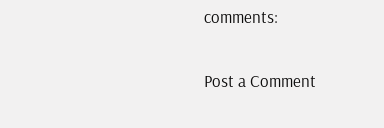comments:

Post a Comment